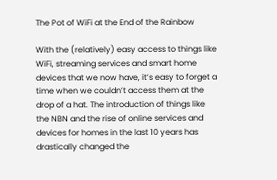The Pot of WiFi at the End of the Rainbow

With the (relatively) easy access to things like WiFi, streaming services and smart home devices that we now have, it’s easy to forget a time when we couldn’t access them at the drop of a hat. The introduction of things like the NBN and the rise of online services and devices for homes in the last 10 years has drastically changed the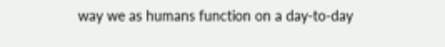way we as humans function on a day-to-day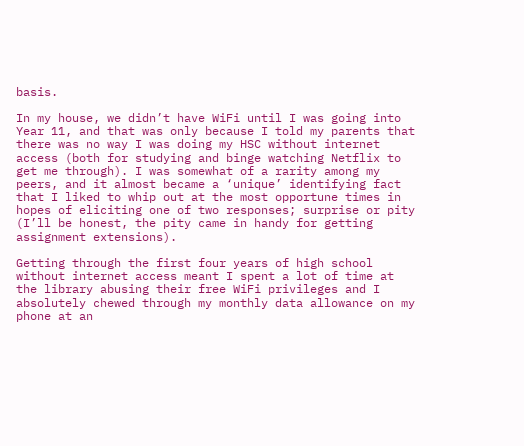basis.

In my house, we didn’t have WiFi until I was going into Year 11, and that was only because I told my parents that there was no way I was doing my HSC without internet access (both for studying and binge watching Netflix to get me through). I was somewhat of a rarity among my peers, and it almost became a ‘unique’ identifying fact that I liked to whip out at the most opportune times in hopes of eliciting one of two responses; surprise or pity (I’ll be honest, the pity came in handy for getting assignment extensions).

Getting through the first four years of high school without internet access meant I spent a lot of time at the library abusing their free WiFi privileges and I absolutely chewed through my monthly data allowance on my phone at an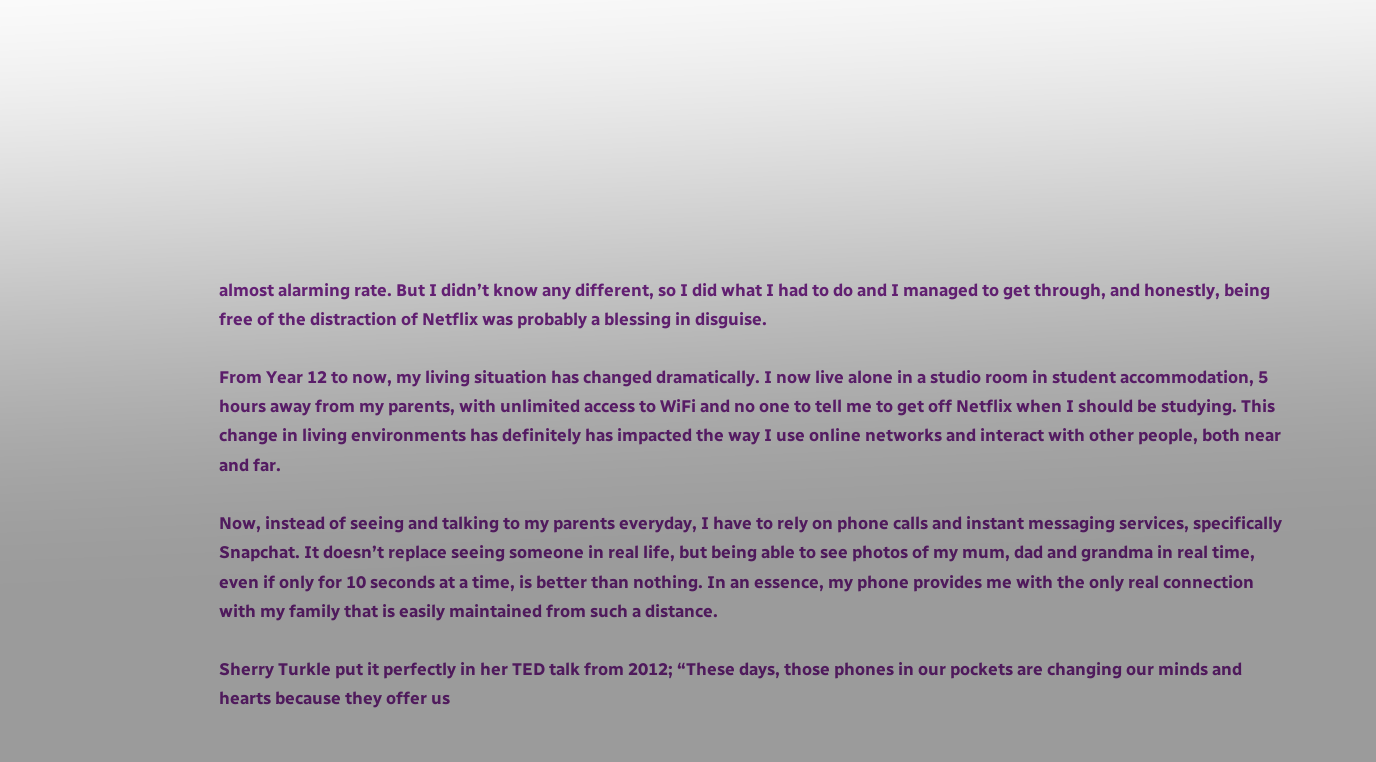almost alarming rate. But I didn’t know any different, so I did what I had to do and I managed to get through, and honestly, being free of the distraction of Netflix was probably a blessing in disguise.

From Year 12 to now, my living situation has changed dramatically. I now live alone in a studio room in student accommodation, 5 hours away from my parents, with unlimited access to WiFi and no one to tell me to get off Netflix when I should be studying. This change in living environments has definitely has impacted the way I use online networks and interact with other people, both near and far.

Now, instead of seeing and talking to my parents everyday, I have to rely on phone calls and instant messaging services, specifically Snapchat. It doesn’t replace seeing someone in real life, but being able to see photos of my mum, dad and grandma in real time, even if only for 10 seconds at a time, is better than nothing. In an essence, my phone provides me with the only real connection with my family that is easily maintained from such a distance.

Sherry Turkle put it perfectly in her TED talk from 2012; “These days, those phones in our pockets are changing our minds and hearts because they offer us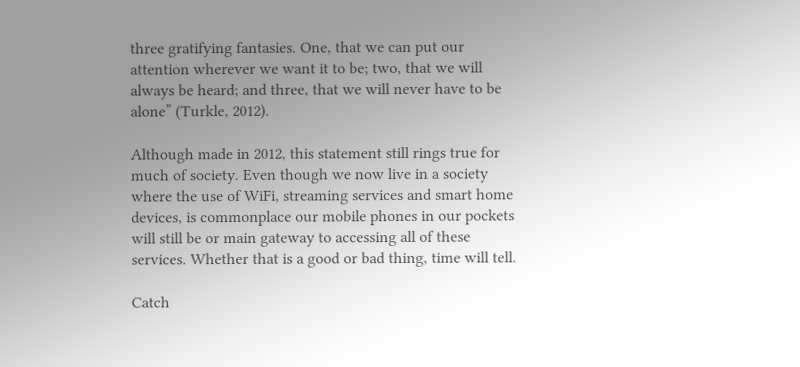three gratifying fantasies. One, that we can put our attention wherever we want it to be; two, that we will always be heard; and three, that we will never have to be alone” (Turkle, 2012).

Although made in 2012, this statement still rings true for much of society. Even though we now live in a society where the use of WiFi, streaming services and smart home devices, is commonplace our mobile phones in our pockets will still be or main gateway to accessing all of these services. Whether that is a good or bad thing, time will tell.

Catch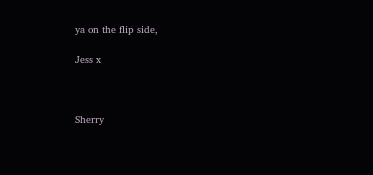ya on the flip side,

Jess x



Sherry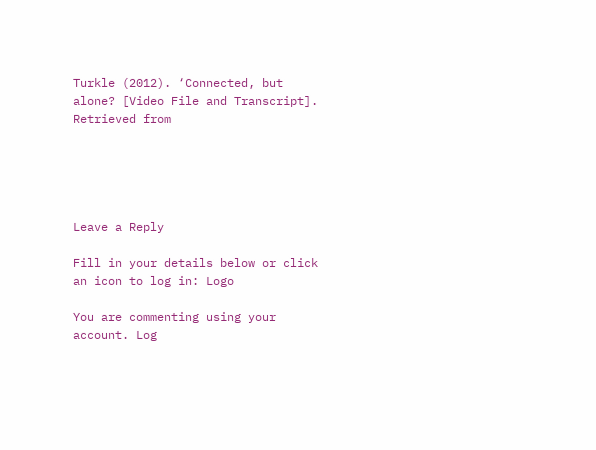Turkle (2012). ‘Connected, but alone? [Video File and Transcript]. Retrieved from





Leave a Reply

Fill in your details below or click an icon to log in: Logo

You are commenting using your account. Log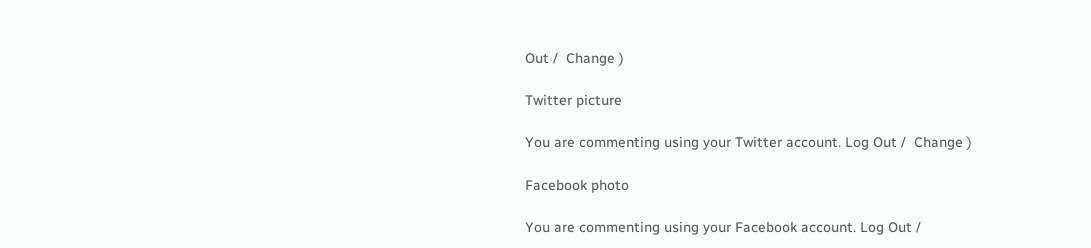Out /  Change )

Twitter picture

You are commenting using your Twitter account. Log Out /  Change )

Facebook photo

You are commenting using your Facebook account. Log Out /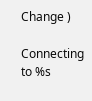Change )

Connecting to %s